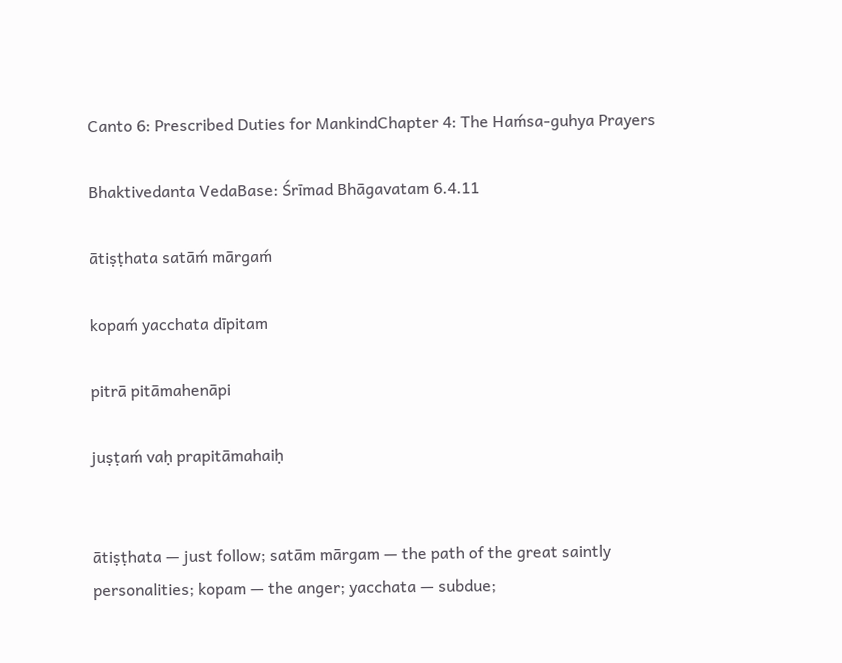Canto 6: Prescribed Duties for MankindChapter 4: The Haḿsa-guhya Prayers

Bhaktivedanta VedaBase: Śrīmad Bhāgavatam 6.4.11

ātiṣṭhata satāḿ mārgaḿ

kopaḿ yacchata dīpitam

pitrā pitāmahenāpi

juṣṭaḿ vaḥ prapitāmahaiḥ


ātiṣṭhata — just follow; satām mārgam — the path of the great saintly personalities; kopam — the anger; yacchata — subdue;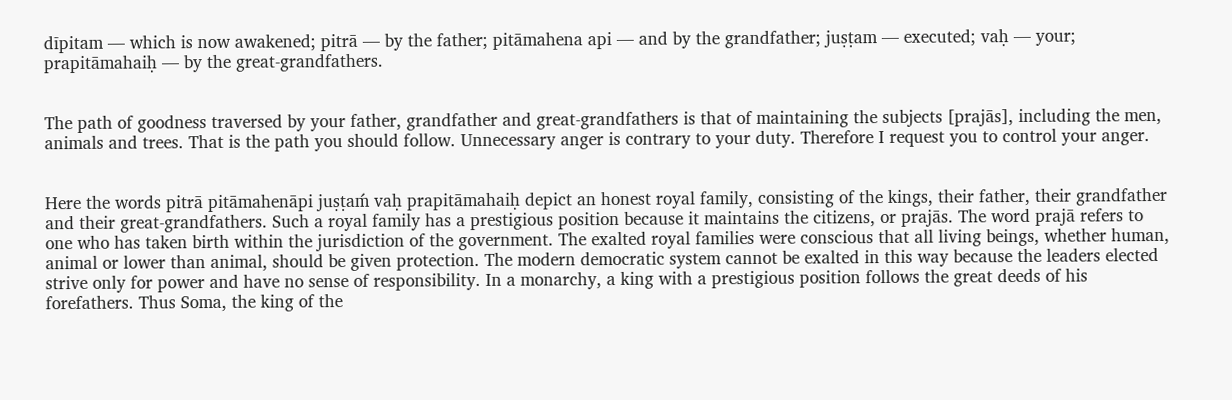dīpitam — which is now awakened; pitrā — by the father; pitāmahena api — and by the grandfather; juṣṭam — executed; vaḥ — your; prapitāmahaiḥ — by the great-grandfathers.


The path of goodness traversed by your father, grandfather and great-grandfathers is that of maintaining the subjects [prajās], including the men, animals and trees. That is the path you should follow. Unnecessary anger is contrary to your duty. Therefore I request you to control your anger.


Here the words pitrā pitāmahenāpi juṣṭaḿ vaḥ prapitāmahaiḥ depict an honest royal family, consisting of the kings, their father, their grandfather and their great-grandfathers. Such a royal family has a prestigious position because it maintains the citizens, or prajās. The word prajā refers to one who has taken birth within the jurisdiction of the government. The exalted royal families were conscious that all living beings, whether human, animal or lower than animal, should be given protection. The modern democratic system cannot be exalted in this way because the leaders elected strive only for power and have no sense of responsibility. In a monarchy, a king with a prestigious position follows the great deeds of his forefathers. Thus Soma, the king of the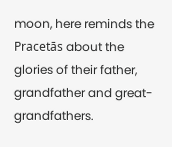moon, here reminds the Pracetās about the glories of their father, grandfather and great-grandfathers.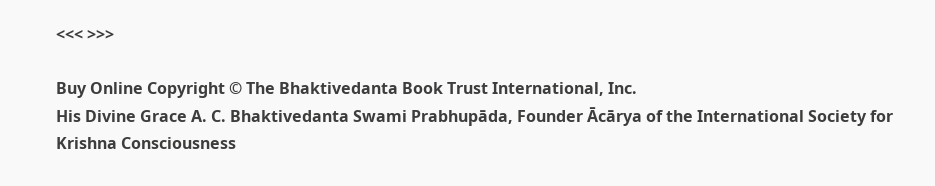<<< >>>

Buy Online Copyright © The Bhaktivedanta Book Trust International, Inc.
His Divine Grace A. C. Bhaktivedanta Swami Prabhupāda, Founder Ācārya of the International Society for Krishna Consciousness